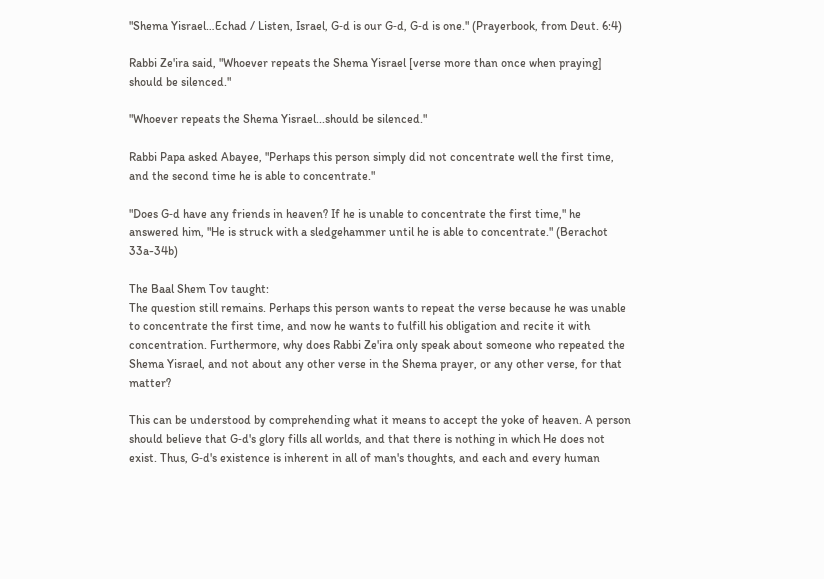"Shema Yisrael…Echad / Listen, Israel, G‑d is our G‑d, G‑d is one." (Prayerbook, from Deut. 6:4)

Rabbi Ze'ira said, "Whoever repeats the Shema Yisrael [verse more than once when praying] should be silenced."

"Whoever repeats the Shema Yisrael...should be silenced."

Rabbi Papa asked Abayee, "Perhaps this person simply did not concentrate well the first time, and the second time he is able to concentrate."

"Does G‑d have any friends in heaven? If he is unable to concentrate the first time," he answered him, "He is struck with a sledgehammer until he is able to concentrate." (Berachot 33a-34b)

The Baal Shem Tov taught:
The question still remains. Perhaps this person wants to repeat the verse because he was unable to concentrate the first time, and now he wants to fulfill his obligation and recite it with concentration. Furthermore, why does Rabbi Ze'ira only speak about someone who repeated the Shema Yisrael, and not about any other verse in the Shema prayer, or any other verse, for that matter?

This can be understood by comprehending what it means to accept the yoke of heaven. A person should believe that G‑d's glory fills all worlds, and that there is nothing in which He does not exist. Thus, G‑d's existence is inherent in all of man's thoughts, and each and every human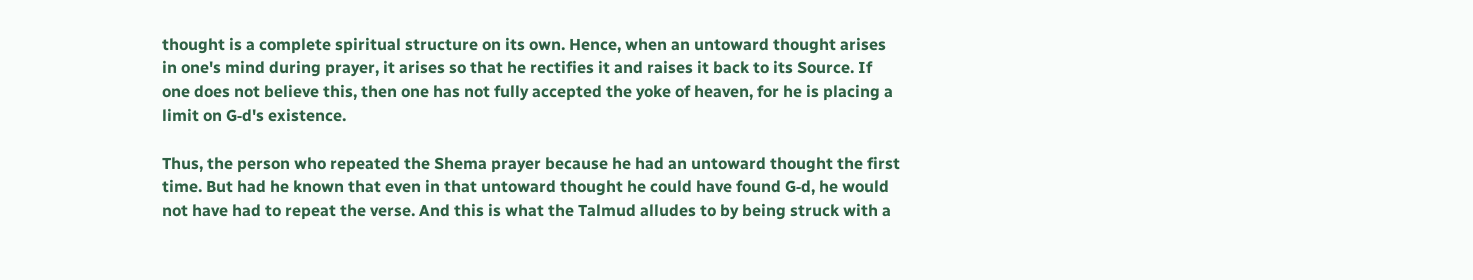thought is a complete spiritual structure on its own. Hence, when an untoward thought arises in one's mind during prayer, it arises so that he rectifies it and raises it back to its Source. If one does not believe this, then one has not fully accepted the yoke of heaven, for he is placing a limit on G‑d's existence.

Thus, the person who repeated the Shema prayer because he had an untoward thought the first time. But had he known that even in that untoward thought he could have found G‑d, he would not have had to repeat the verse. And this is what the Talmud alludes to by being struck with a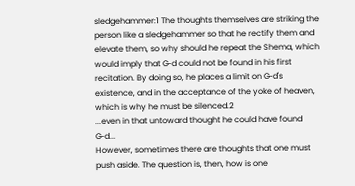sledgehammer:1 The thoughts themselves are striking the person like a sledgehammer so that he rectify them and elevate them, so why should he repeat the Shema, which would imply that G‑d could not be found in his first recitation. By doing so, he places a limit on G‑d's existence, and in the acceptance of the yoke of heaven, which is why he must be silenced.2
...even in that untoward thought he could have found G‑d...
However, sometimes there are thoughts that one must push aside. The question is, then, how is one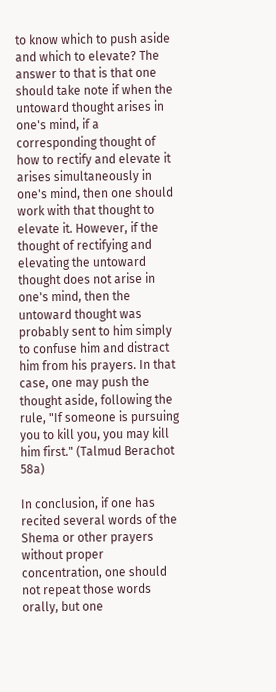to know which to push aside and which to elevate? The answer to that is that one should take note if when the untoward thought arises in one's mind, if a corresponding thought of how to rectify and elevate it arises simultaneously in one's mind, then one should work with that thought to elevate it. However, if the thought of rectifying and elevating the untoward thought does not arise in one's mind, then the untoward thought was probably sent to him simply to confuse him and distract him from his prayers. In that case, one may push the thought aside, following the rule, "If someone is pursuing you to kill you, you may kill him first." (Talmud Berachot 58a)

In conclusion, if one has recited several words of the Shema or other prayers without proper concentration, one should not repeat those words orally, but one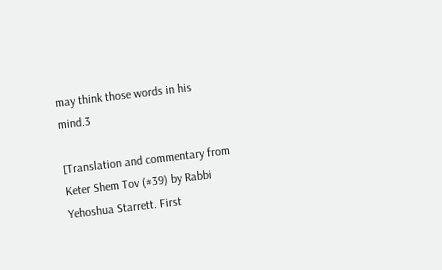may think those words in his mind.3

[Translation and commentary from Keter Shem Tov (#39) by Rabbi Yehoshua Starrett. First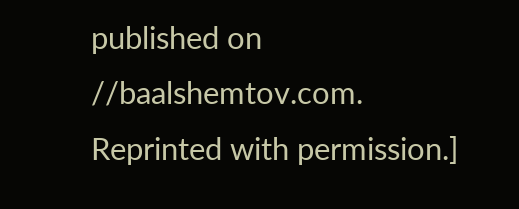published on //baalshemtov.com. Reprinted with permission.]